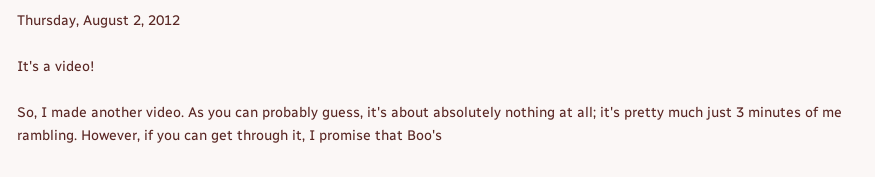Thursday, August 2, 2012

It's a video!

So, I made another video. As you can probably guess, it's about absolutely nothing at all; it's pretty much just 3 minutes of me rambling. However, if you can get through it, I promise that Boo's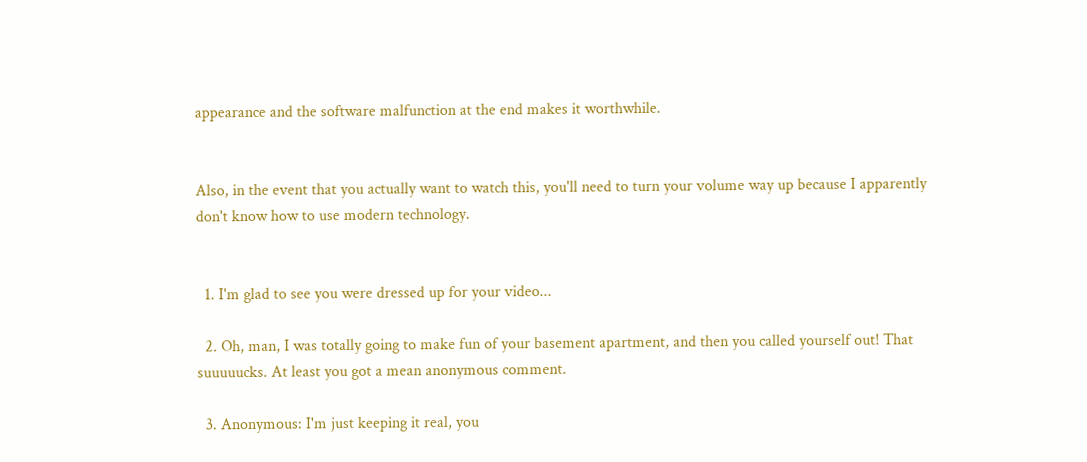appearance and the software malfunction at the end makes it worthwhile.


Also, in the event that you actually want to watch this, you'll need to turn your volume way up because I apparently don't know how to use modern technology.


  1. I'm glad to see you were dressed up for your video...

  2. Oh, man, I was totally going to make fun of your basement apartment, and then you called yourself out! That suuuuucks. At least you got a mean anonymous comment.

  3. Anonymous: I'm just keeping it real, you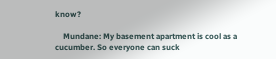know?

    Mundane: My basement apartment is cool as a cucumber. So everyone can suck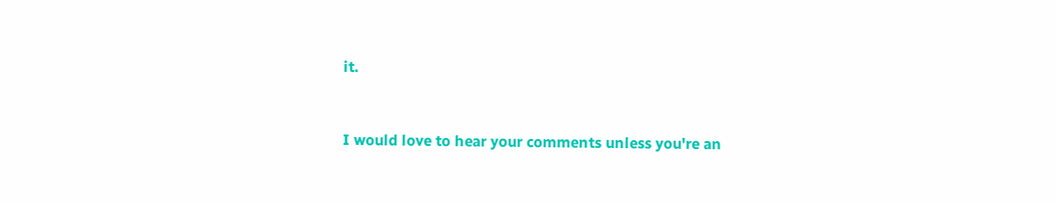it.


I would love to hear your comments unless you're an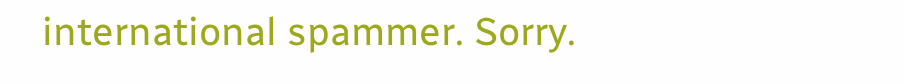international spammer. Sorry.